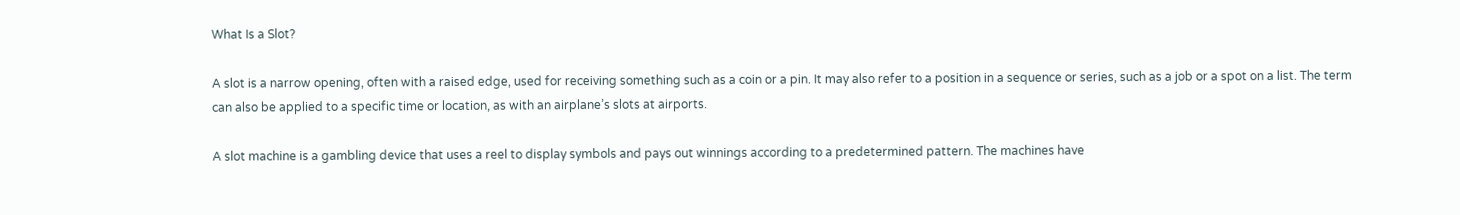What Is a Slot?

A slot is a narrow opening, often with a raised edge, used for receiving something such as a coin or a pin. It may also refer to a position in a sequence or series, such as a job or a spot on a list. The term can also be applied to a specific time or location, as with an airplane’s slots at airports.

A slot machine is a gambling device that uses a reel to display symbols and pays out winnings according to a predetermined pattern. The machines have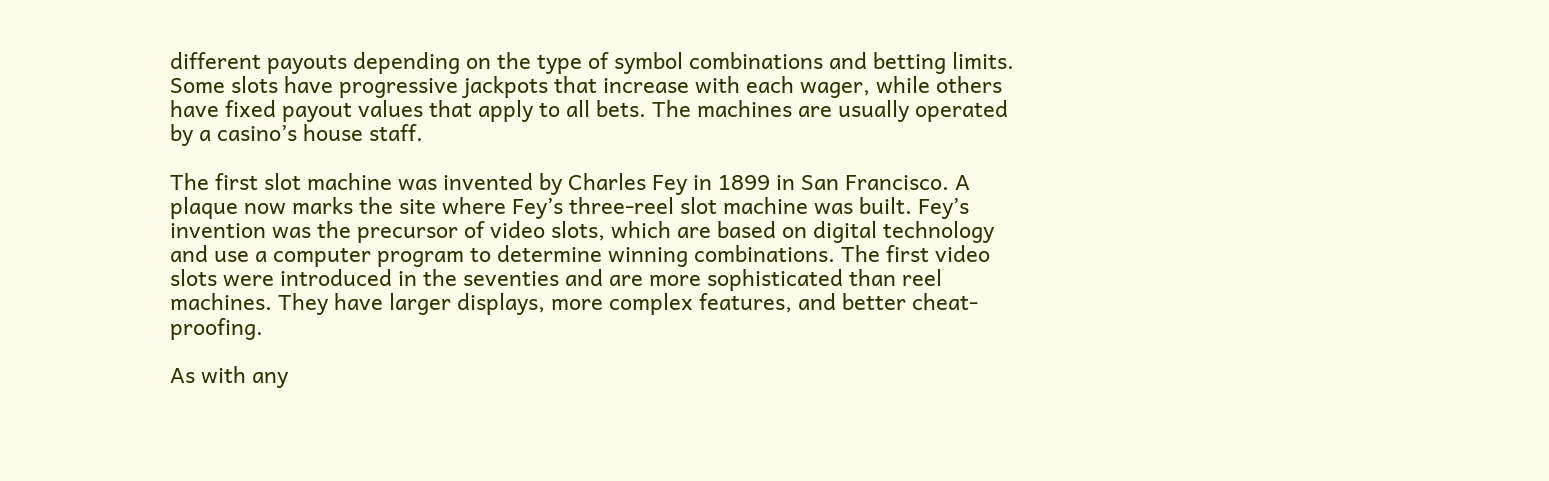different payouts depending on the type of symbol combinations and betting limits. Some slots have progressive jackpots that increase with each wager, while others have fixed payout values that apply to all bets. The machines are usually operated by a casino’s house staff.

The first slot machine was invented by Charles Fey in 1899 in San Francisco. A plaque now marks the site where Fey’s three-reel slot machine was built. Fey’s invention was the precursor of video slots, which are based on digital technology and use a computer program to determine winning combinations. The first video slots were introduced in the seventies and are more sophisticated than reel machines. They have larger displays, more complex features, and better cheat-proofing.

As with any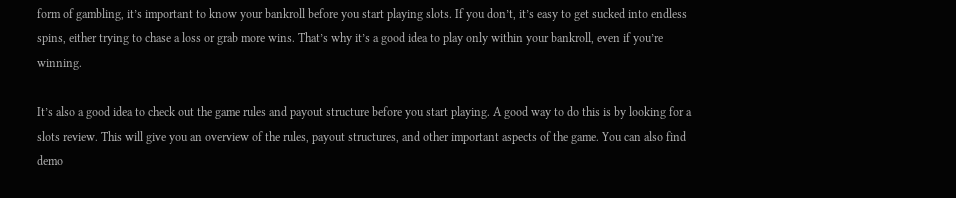form of gambling, it’s important to know your bankroll before you start playing slots. If you don’t, it’s easy to get sucked into endless spins, either trying to chase a loss or grab more wins. That’s why it’s a good idea to play only within your bankroll, even if you’re winning.

It’s also a good idea to check out the game rules and payout structure before you start playing. A good way to do this is by looking for a slots review. This will give you an overview of the rules, payout structures, and other important aspects of the game. You can also find demo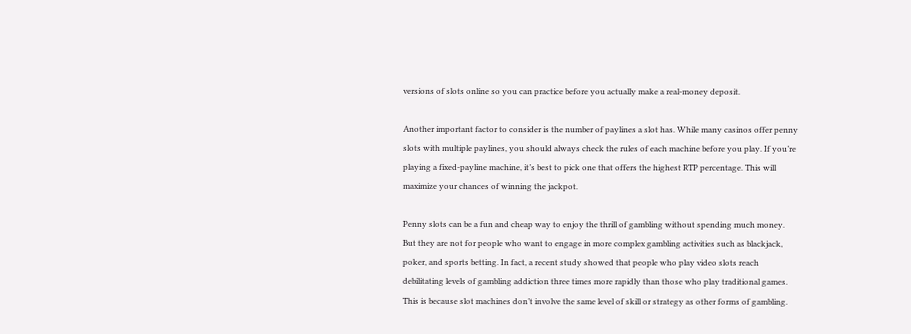versions of slots online so you can practice before you actually make a real-money deposit.

Another important factor to consider is the number of paylines a slot has. While many casinos offer penny slots with multiple paylines, you should always check the rules of each machine before you play. If you’re playing a fixed-payline machine, it’s best to pick one that offers the highest RTP percentage. This will maximize your chances of winning the jackpot.

Penny slots can be a fun and cheap way to enjoy the thrill of gambling without spending much money. But they are not for people who want to engage in more complex gambling activities such as blackjack, poker, and sports betting. In fact, a recent study showed that people who play video slots reach debilitating levels of gambling addiction three times more rapidly than those who play traditional games. This is because slot machines don’t involve the same level of skill or strategy as other forms of gambling.